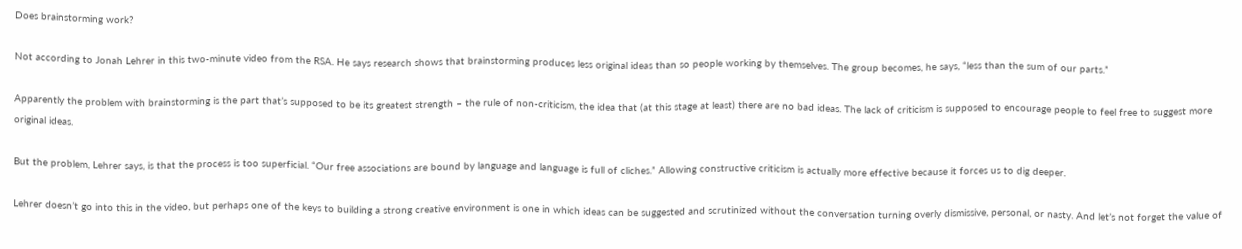Does brainstorming work?

Not according to Jonah Lehrer in this two-minute video from the RSA. He says research shows that brainstorming produces less original ideas than so people working by themselves. The group becomes, he says, “less than the sum of our parts.”

Apparently the problem with brainstorming is the part that’s supposed to be its greatest strength – the rule of non-criticism, the idea that (at this stage at least) there are no bad ideas. The lack of criticism is supposed to encourage people to feel free to suggest more original ideas.

But the problem, Lehrer says, is that the process is too superficial. “Our free associations are bound by language and language is full of cliches.” Allowing constructive criticism is actually more effective because it forces us to dig deeper.

Lehrer doesn’t go into this in the video, but perhaps one of the keys to building a strong creative environment is one in which ideas can be suggested and scrutinized without the conversation turning overly dismissive, personal, or nasty. And let’s not forget the value of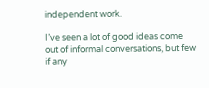independent work.

I’ve seen a lot of good ideas come out of informal conversations, but few if any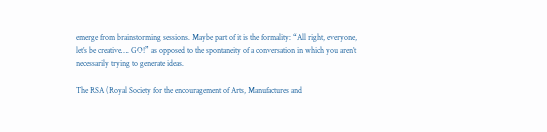emerge from brainstorming sessions. Maybe part of it is the formality: “All right, everyone, let’s be creative…. GO!” as opposed to the spontaneity of a conversation in which you aren’t necessarily trying to generate ideas.

The RSA (Royal Society for the encouragement of Arts, Manufactures and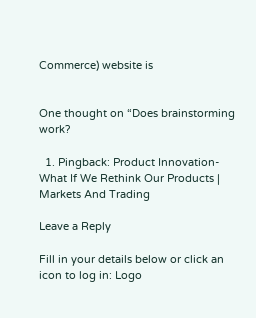Commerce) website is


One thought on “Does brainstorming work?

  1. Pingback: Product Innovation-What If We Rethink Our Products | Markets And Trading

Leave a Reply

Fill in your details below or click an icon to log in: Logo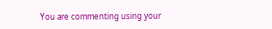You are commenting using your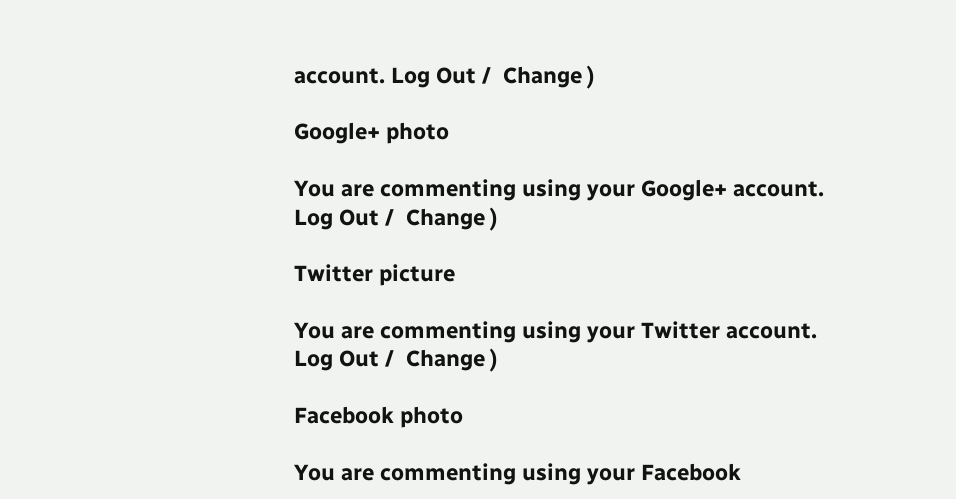account. Log Out /  Change )

Google+ photo

You are commenting using your Google+ account. Log Out /  Change )

Twitter picture

You are commenting using your Twitter account. Log Out /  Change )

Facebook photo

You are commenting using your Facebook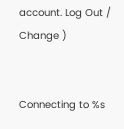account. Log Out /  Change )


Connecting to %s